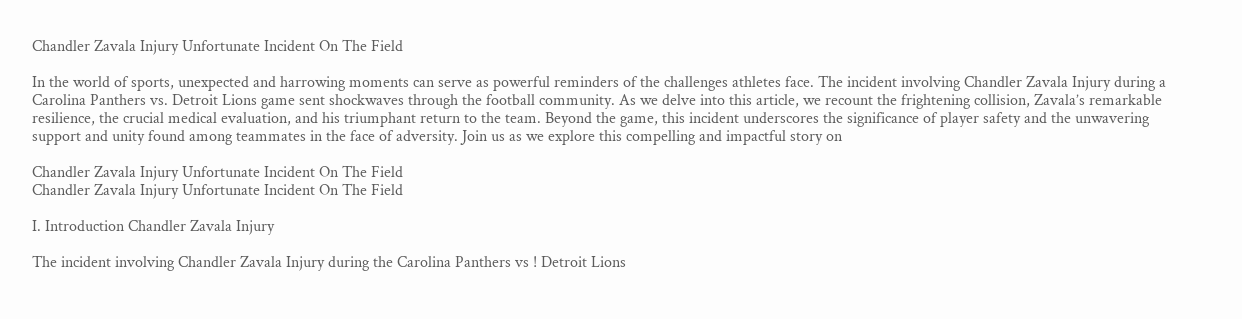Chandler Zavala Injury Unfortunate Incident On The Field

In the world of sports, unexpected and harrowing moments can serve as powerful reminders of the challenges athletes face. The incident involving Chandler Zavala Injury during a Carolina Panthers vs. Detroit Lions game sent shockwaves through the football community. As we delve into this article, we recount the frightening collision, Zavala’s remarkable resilience, the crucial medical evaluation, and his triumphant return to the team. Beyond the game, this incident underscores the significance of player safety and the unwavering support and unity found among teammates in the face of adversity. Join us as we explore this compelling and impactful story on

Chandler Zavala Injury Unfortunate Incident On The Field
Chandler Zavala Injury Unfortunate Incident On The Field

I. Introduction Chandler Zavala Injury

The incident involving Chandler Zavala Injury during the Carolina Panthers vs ! Detroit Lions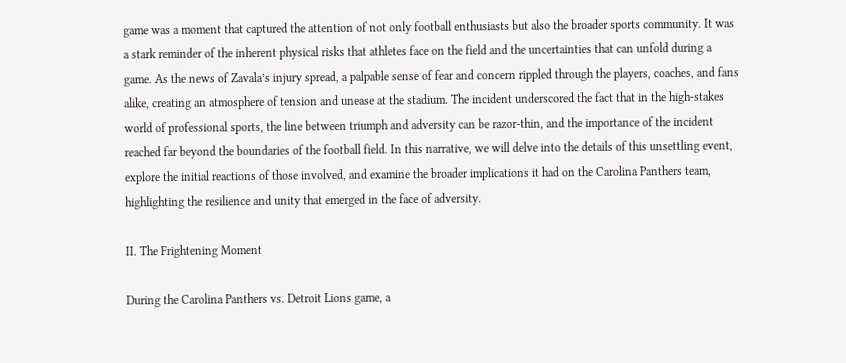game was a moment that captured the attention of not only football enthusiasts but also the broader sports community. It was a stark reminder of the inherent physical risks that athletes face on the field and the uncertainties that can unfold during a game. As the news of Zavala’s injury spread, a palpable sense of fear and concern rippled through the players, coaches, and fans alike, creating an atmosphere of tension and unease at the stadium. The incident underscored the fact that in the high-stakes world of professional sports, the line between triumph and adversity can be razor-thin, and the importance of the incident reached far beyond the boundaries of the football field. In this narrative, we will delve into the details of this unsettling event, explore the initial reactions of those involved, and examine the broader implications it had on the Carolina Panthers team, highlighting the resilience and unity that emerged in the face of adversity.

II. The Frightening Moment

During the Carolina Panthers vs. Detroit Lions game, a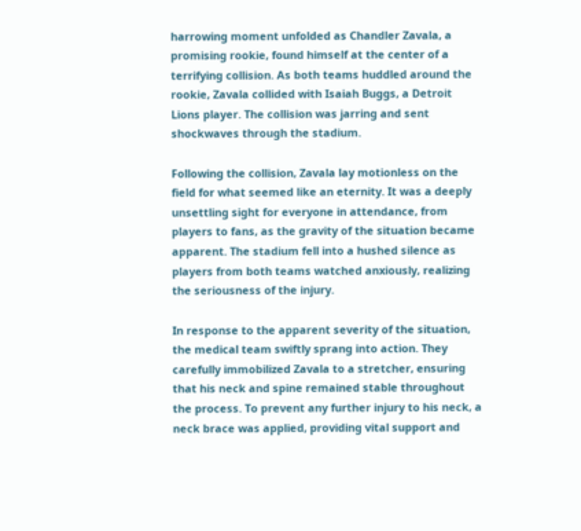harrowing moment unfolded as Chandler Zavala, a promising rookie, found himself at the center of a terrifying collision. As both teams huddled around the rookie, Zavala collided with Isaiah Buggs, a Detroit Lions player. The collision was jarring and sent shockwaves through the stadium.

Following the collision, Zavala lay motionless on the field for what seemed like an eternity. It was a deeply unsettling sight for everyone in attendance, from players to fans, as the gravity of the situation became apparent. The stadium fell into a hushed silence as players from both teams watched anxiously, realizing the seriousness of the injury.

In response to the apparent severity of the situation, the medical team swiftly sprang into action. They carefully immobilized Zavala to a stretcher, ensuring that his neck and spine remained stable throughout the process. To prevent any further injury to his neck, a neck brace was applied, providing vital support and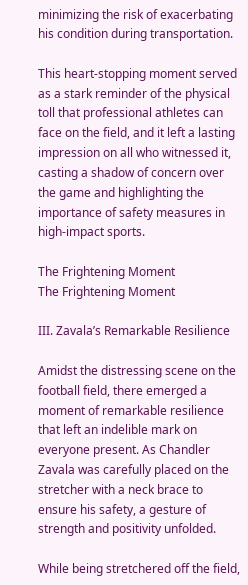minimizing the risk of exacerbating his condition during transportation.

This heart-stopping moment served as a stark reminder of the physical toll that professional athletes can face on the field, and it left a lasting impression on all who witnessed it, casting a shadow of concern over the game and highlighting the importance of safety measures in high-impact sports.

The Frightening Moment
The Frightening Moment

III. Zavala’s Remarkable Resilience

Amidst the distressing scene on the football field, there emerged a moment of remarkable resilience that left an indelible mark on everyone present. As Chandler Zavala was carefully placed on the stretcher with a neck brace to ensure his safety, a gesture of strength and positivity unfolded.

While being stretchered off the field,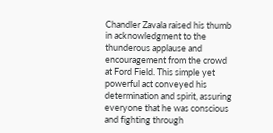Chandler Zavala raised his thumb in acknowledgment to the thunderous applause and encouragement from the crowd at Ford Field. This simple yet powerful act conveyed his determination and spirit, assuring everyone that he was conscious and fighting through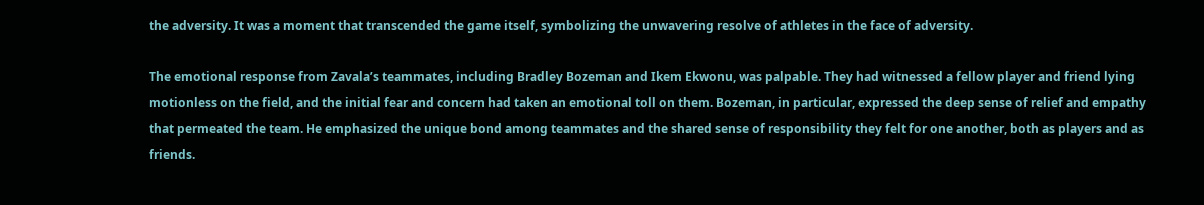the adversity. It was a moment that transcended the game itself, symbolizing the unwavering resolve of athletes in the face of adversity.

The emotional response from Zavala’s teammates, including Bradley Bozeman and Ikem Ekwonu, was palpable. They had witnessed a fellow player and friend lying motionless on the field, and the initial fear and concern had taken an emotional toll on them. Bozeman, in particular, expressed the deep sense of relief and empathy that permeated the team. He emphasized the unique bond among teammates and the shared sense of responsibility they felt for one another, both as players and as friends.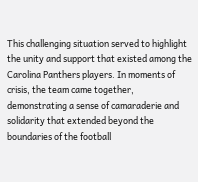This challenging situation served to highlight the unity and support that existed among the Carolina Panthers players. In moments of crisis, the team came together, demonstrating a sense of camaraderie and solidarity that extended beyond the boundaries of the football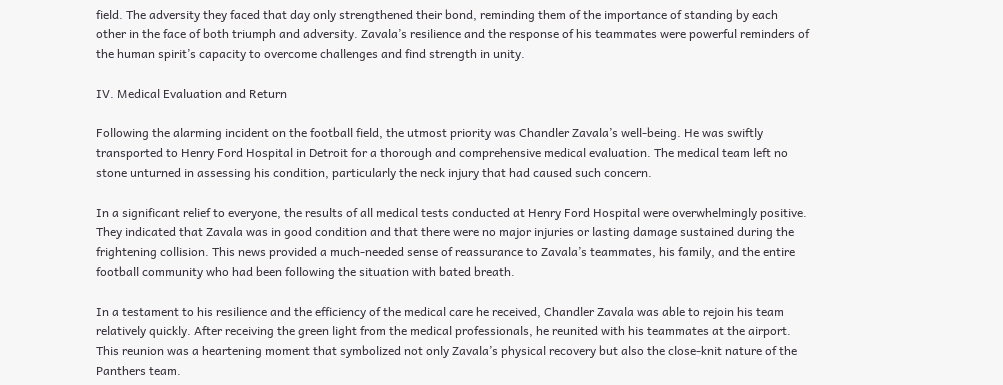field. The adversity they faced that day only strengthened their bond, reminding them of the importance of standing by each other in the face of both triumph and adversity. Zavala’s resilience and the response of his teammates were powerful reminders of the human spirit’s capacity to overcome challenges and find strength in unity.

IV. Medical Evaluation and Return

Following the alarming incident on the football field, the utmost priority was Chandler Zavala’s well-being. He was swiftly transported to Henry Ford Hospital in Detroit for a thorough and comprehensive medical evaluation. The medical team left no stone unturned in assessing his condition, particularly the neck injury that had caused such concern.

In a significant relief to everyone, the results of all medical tests conducted at Henry Ford Hospital were overwhelmingly positive. They indicated that Zavala was in good condition and that there were no major injuries or lasting damage sustained during the frightening collision. This news provided a much-needed sense of reassurance to Zavala’s teammates, his family, and the entire football community who had been following the situation with bated breath.

In a testament to his resilience and the efficiency of the medical care he received, Chandler Zavala was able to rejoin his team relatively quickly. After receiving the green light from the medical professionals, he reunited with his teammates at the airport. This reunion was a heartening moment that symbolized not only Zavala’s physical recovery but also the close-knit nature of the Panthers team.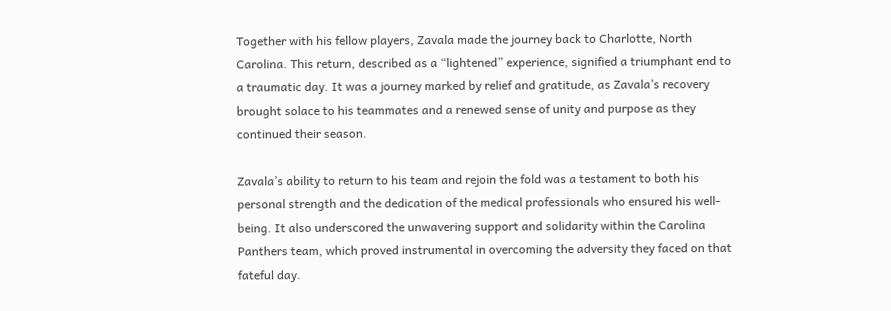Together with his fellow players, Zavala made the journey back to Charlotte, North Carolina. This return, described as a “lightened” experience, signified a triumphant end to a traumatic day. It was a journey marked by relief and gratitude, as Zavala’s recovery brought solace to his teammates and a renewed sense of unity and purpose as they continued their season.

Zavala’s ability to return to his team and rejoin the fold was a testament to both his personal strength and the dedication of the medical professionals who ensured his well-being. It also underscored the unwavering support and solidarity within the Carolina Panthers team, which proved instrumental in overcoming the adversity they faced on that fateful day.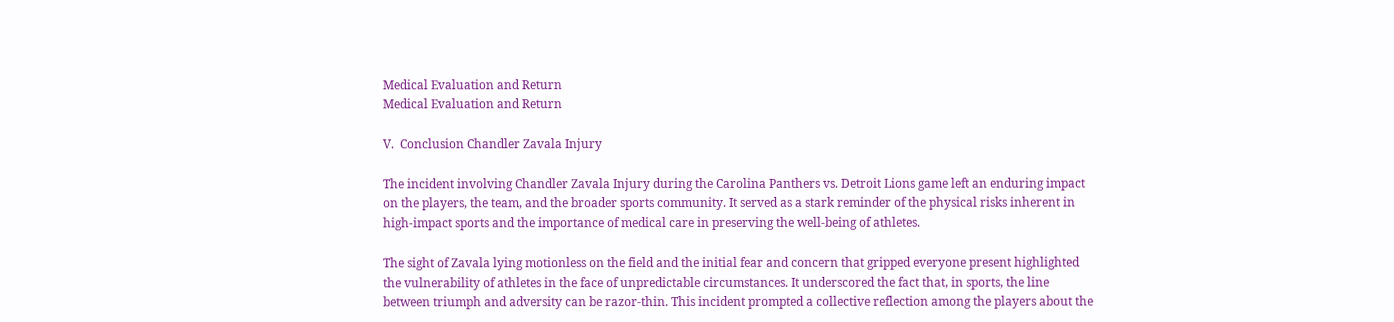Medical Evaluation and Return
Medical Evaluation and Return

V.  Conclusion Chandler Zavala Injury

The incident involving Chandler Zavala Injury during the Carolina Panthers vs. Detroit Lions game left an enduring impact on the players, the team, and the broader sports community. It served as a stark reminder of the physical risks inherent in high-impact sports and the importance of medical care in preserving the well-being of athletes.

The sight of Zavala lying motionless on the field and the initial fear and concern that gripped everyone present highlighted the vulnerability of athletes in the face of unpredictable circumstances. It underscored the fact that, in sports, the line between triumph and adversity can be razor-thin. This incident prompted a collective reflection among the players about the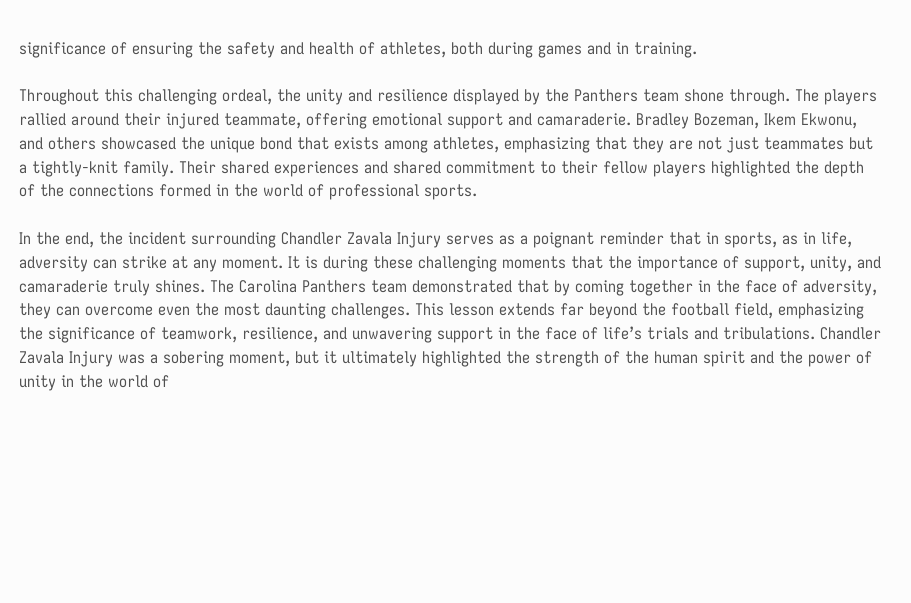significance of ensuring the safety and health of athletes, both during games and in training.

Throughout this challenging ordeal, the unity and resilience displayed by the Panthers team shone through. The players rallied around their injured teammate, offering emotional support and camaraderie. Bradley Bozeman, Ikem Ekwonu, and others showcased the unique bond that exists among athletes, emphasizing that they are not just teammates but a tightly-knit family. Their shared experiences and shared commitment to their fellow players highlighted the depth of the connections formed in the world of professional sports.

In the end, the incident surrounding Chandler Zavala Injury serves as a poignant reminder that in sports, as in life, adversity can strike at any moment. It is during these challenging moments that the importance of support, unity, and camaraderie truly shines. The Carolina Panthers team demonstrated that by coming together in the face of adversity, they can overcome even the most daunting challenges. This lesson extends far beyond the football field, emphasizing the significance of teamwork, resilience, and unwavering support in the face of life’s trials and tribulations. Chandler Zavala Injury was a sobering moment, but it ultimately highlighted the strength of the human spirit and the power of unity in the world of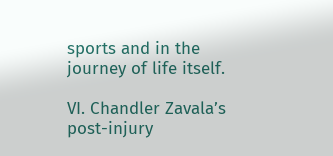sports and in the journey of life itself.

VI. Chandler Zavala’s post-injury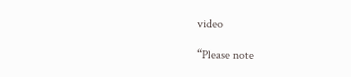video

“Please note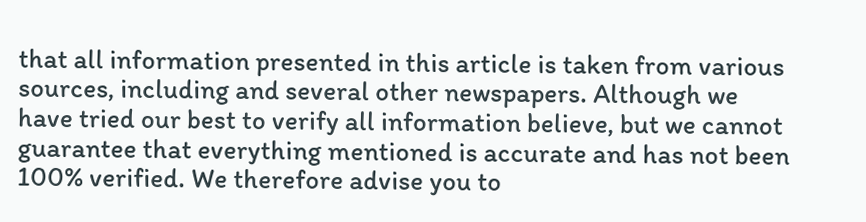that all information presented in this article is taken from various sources, including and several other newspapers. Although we have tried our best to verify all information believe, but we cannot guarantee that everything mentioned is accurate and has not been 100% verified. We therefore advise you to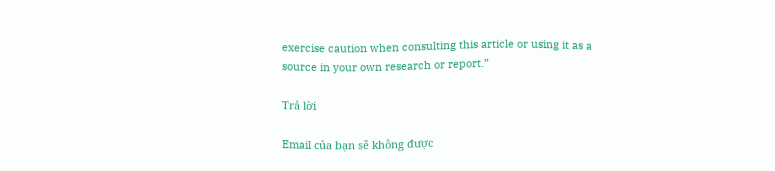exercise caution when consulting this article or using it as a source in your own research or report.”

Trả lời

Email của bạn sẽ không được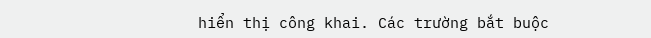hiển thị công khai. Các trường bắt buộc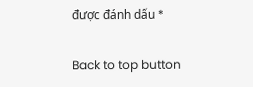được đánh dấu *

Back to top button